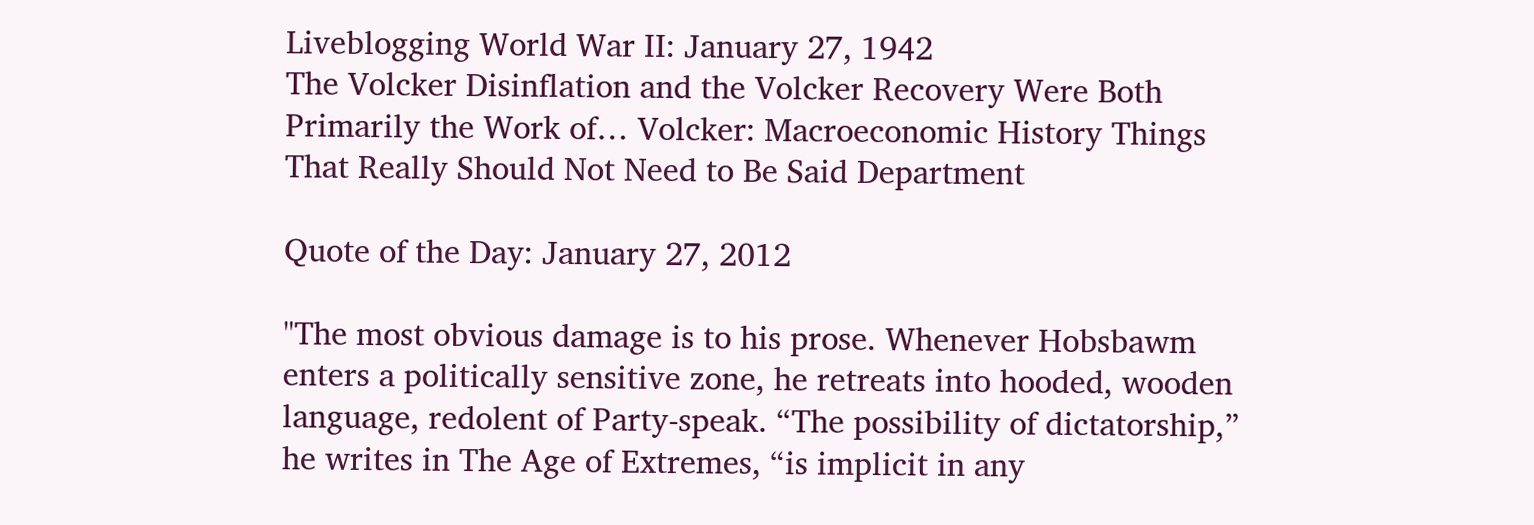Liveblogging World War II: January 27, 1942
The Volcker Disinflation and the Volcker Recovery Were Both Primarily the Work of… Volcker: Macroeconomic History Things That Really Should Not Need to Be Said Department

Quote of the Day: January 27, 2012

"The most obvious damage is to his prose. Whenever Hobsbawm enters a politically sensitive zone, he retreats into hooded, wooden language, redolent of Party-speak. “The possibility of dictatorship,” he writes in The Age of Extremes, “is implicit in any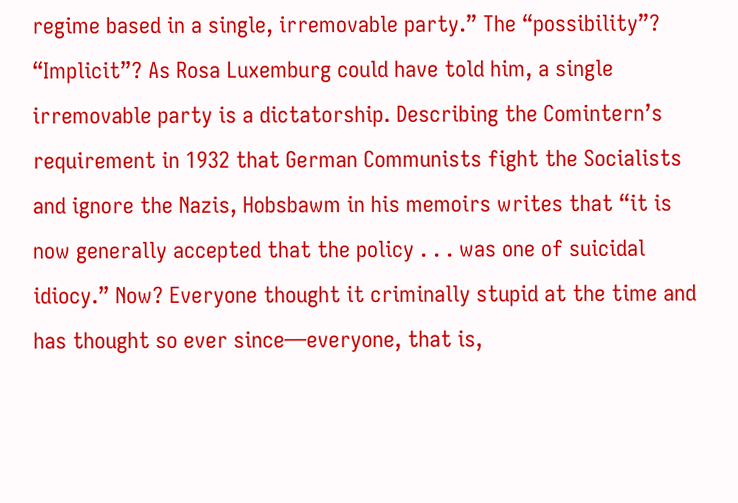regime based in a single, irremovable party.” The “possibility”? “Implicit”? As Rosa Luxemburg could have told him, a single irremovable party is a dictatorship. Describing the Comintern’s requirement in 1932 that German Communists fight the Socialists and ignore the Nazis, Hobsbawm in his memoirs writes that “it is now generally accepted that the policy . . . was one of suicidal idiocy.” Now? Everyone thought it criminally stupid at the time and has thought so ever since—everyone, that is,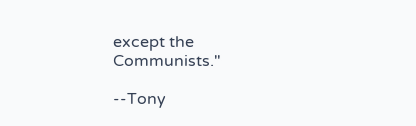except the Communists."

--Tony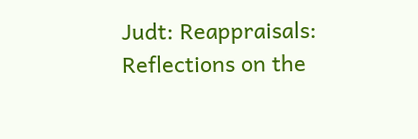Judt: Reappraisals: Reflections on the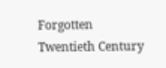Forgotten Twentieth Century